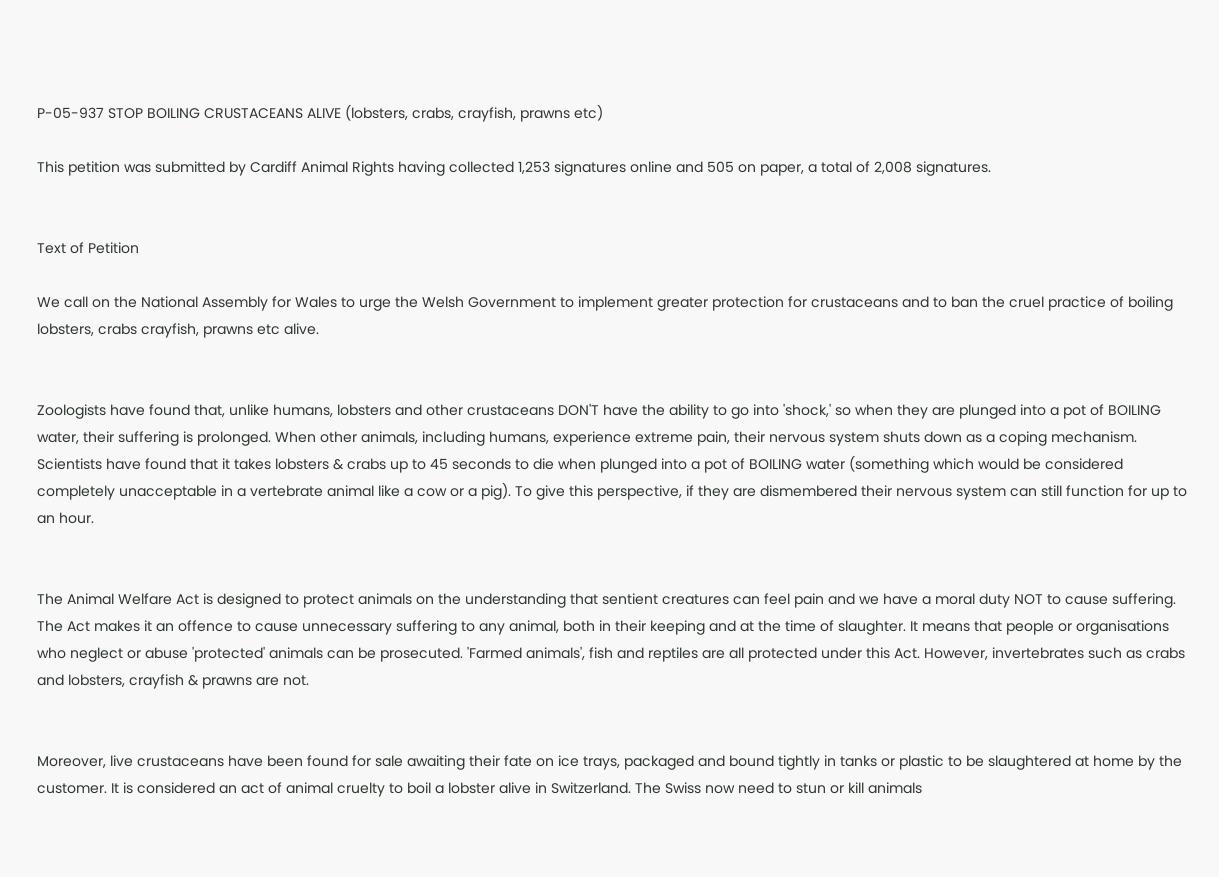P-05-937 STOP BOILING CRUSTACEANS ALIVE (lobsters, crabs, crayfish, prawns etc)

This petition was submitted by Cardiff Animal Rights having collected 1,253 signatures online and 505 on paper, a total of 2,008 signatures.


Text of Petition

We call on the National Assembly for Wales to urge the Welsh Government to implement greater protection for crustaceans and to ban the cruel practice of boiling lobsters, crabs crayfish, prawns etc alive.


Zoologists have found that, unlike humans, lobsters and other crustaceans DON'T have the ability to go into 'shock,' so when they are plunged into a pot of BOILING water, their suffering is prolonged. When other animals, including humans, experience extreme pain, their nervous system shuts down as a coping mechanism. Scientists have found that it takes lobsters & crabs up to 45 seconds to die when plunged into a pot of BOILING water (something which would be considered completely unacceptable in a vertebrate animal like a cow or a pig). To give this perspective, if they are dismembered their nervous system can still function for up to an hour.


The Animal Welfare Act is designed to protect animals on the understanding that sentient creatures can feel pain and we have a moral duty NOT to cause suffering. The Act makes it an offence to cause unnecessary suffering to any animal, both in their keeping and at the time of slaughter. It means that people or organisations who neglect or abuse 'protected' animals can be prosecuted. 'Farmed animals', fish and reptiles are all protected under this Act. However, invertebrates such as crabs and lobsters, crayfish & prawns are not.


Moreover, live crustaceans have been found for sale awaiting their fate on ice trays, packaged and bound tightly in tanks or plastic to be slaughtered at home by the customer. It is considered an act of animal cruelty to boil a lobster alive in Switzerland. The Swiss now need to stun or kill animals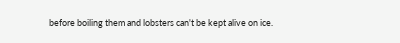before boiling them and lobsters can't be kept alive on ice.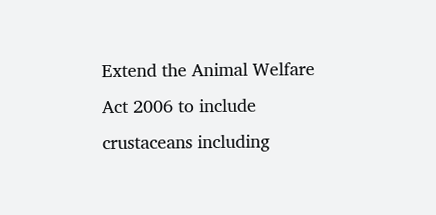Extend the Animal Welfare Act 2006 to include crustaceans including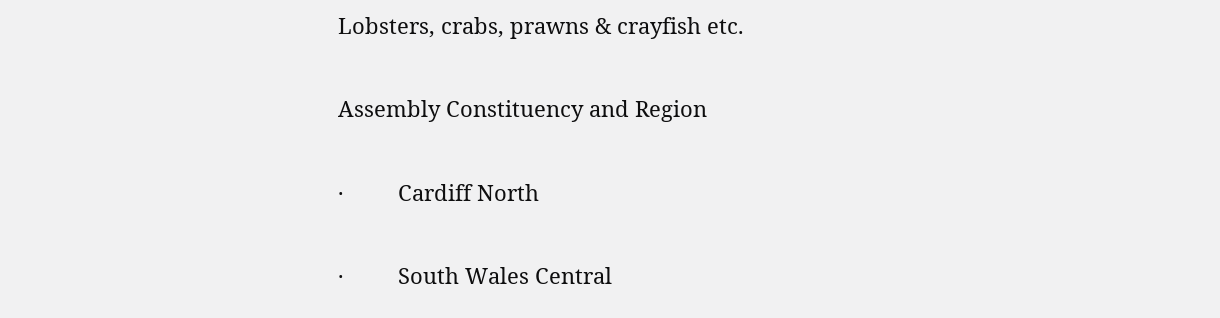Lobsters, crabs, prawns & crayfish etc.

Assembly Constituency and Region

·         Cardiff North

·         South Wales Central